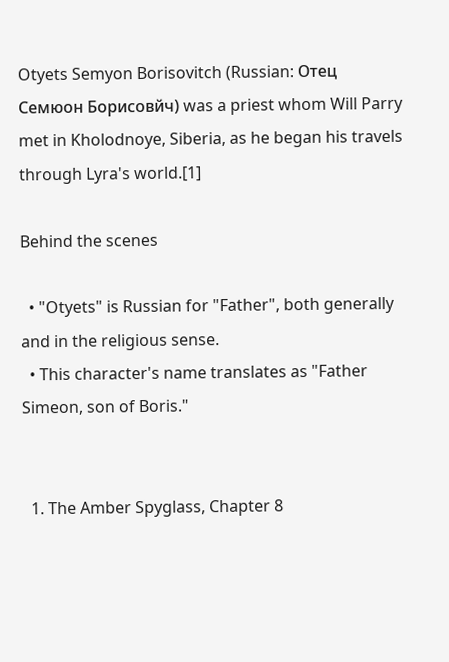Otyets Semyon Borisovitch (Russian: Отец Семюон Борисовйч) was a priest whom Will Parry met in Kholodnoye, Siberia, as he began his travels through Lyra's world.[1]

Behind the scenes

  • "Otyets" is Russian for "Father", both generally and in the religious sense.
  • This character's name translates as "Father Simeon, son of Boris."


  1. The Amber Spyglass, Chapter 8